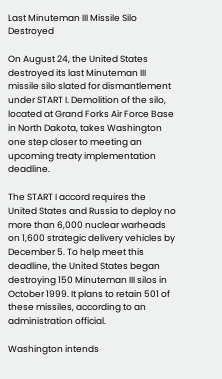Last Minuteman III Missile Silo Destroyed

On August 24, the United States destroyed its last Minuteman III missile silo slated for dismantlement under START I. Demolition of the silo, located at Grand Forks Air Force Base in North Dakota, takes Washington one step closer to meeting an upcoming treaty implementation deadline.

The START I accord requires the United States and Russia to deploy no more than 6,000 nuclear warheads on 1,600 strategic delivery vehicles by December 5. To help meet this deadline, the United States began destroying 150 Minuteman III silos in October 1999. It plans to retain 501 of these missiles, according to an administration official.

Washington intends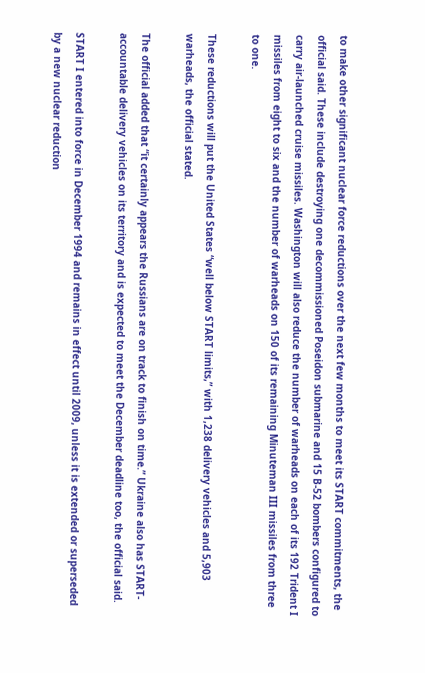to make other significant nuclear force reductions over the next few months to meet its START commitments, the official said. These include destroying one decommissioned Poseidon submarine and 15 B-52 bombers configured to carry air-launched cruise missiles. Washington will also reduce the number of warheads on each of its 192 Trident I missiles from eight to six and the number of warheads on 150 of its remaining Minuteman III missiles from three to one.

These reductions will put the United States “well below START limits,” with 1,238 delivery vehicles and 5,903 warheads, the official stated.

The official added that “it certainly appears the Russians are on track to finish on time.” Ukraine also has START-accountable delivery vehicles on its territory and is expected to meet the December deadline too, the official said.

START I entered into force in December 1994 and remains in effect until 2009, unless it is extended or superseded by a new nuclear reduction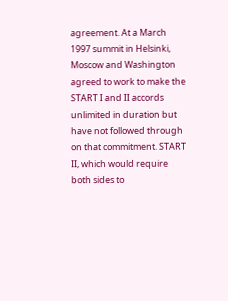agreement. At a March 1997 summit in Helsinki, Moscow and Washington agreed to work to make the START I and II accords unlimited in duration but have not followed through on that commitment. START II, which would require both sides to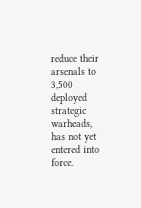reduce their arsenals to 3,500 deployed strategic warheads, has not yet entered into force.